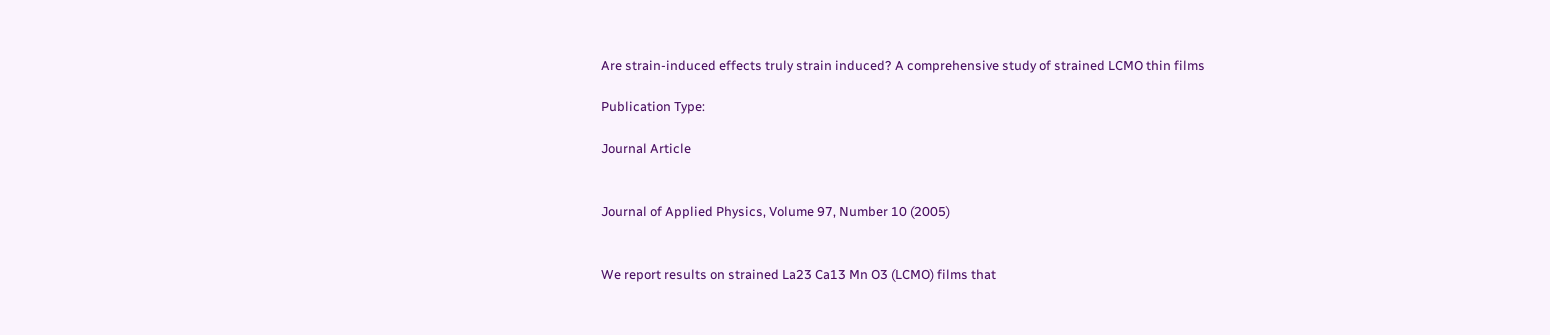Are strain-induced effects truly strain induced? A comprehensive study of strained LCMO thin films

Publication Type:

Journal Article


Journal of Applied Physics, Volume 97, Number 10 (2005)


We report results on strained La23 Ca13 Mn O3 (LCMO) films that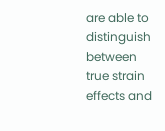are able to distinguish between true strain effects and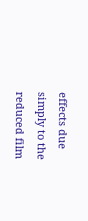effects due simply to the reduced film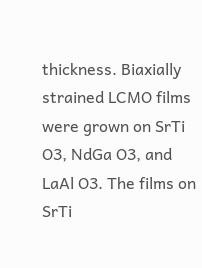thickness. Biaxially strained LCMO films were grown on SrTi O3, NdGa O3, and LaAl O3. The films on SrTi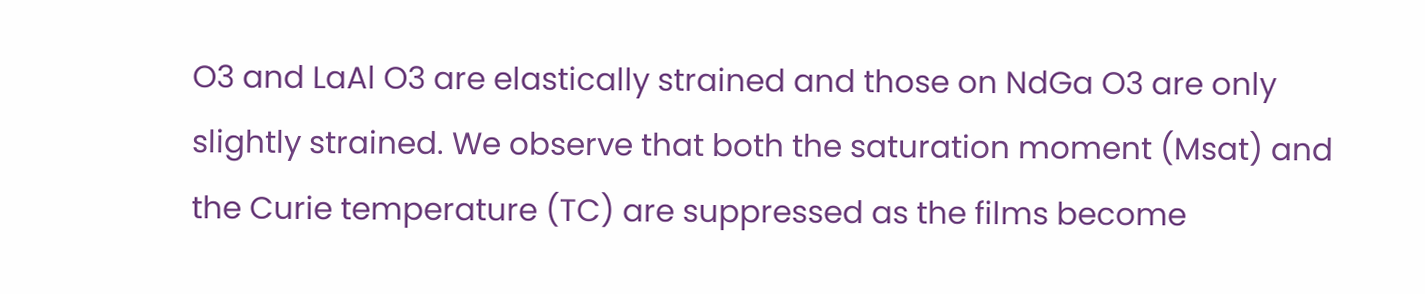O3 and LaAl O3 are elastically strained and those on NdGa O3 are only slightly strained. We observe that both the saturation moment (Msat) and the Curie temperature (TC) are suppressed as the films become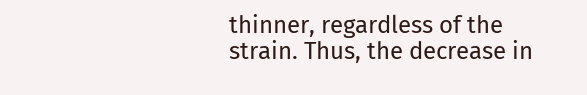thinner, regardless of the strain. Thus, the decrease in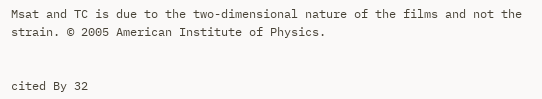Msat and TC is due to the two-dimensional nature of the films and not the strain. © 2005 American Institute of Physics.


cited By 32